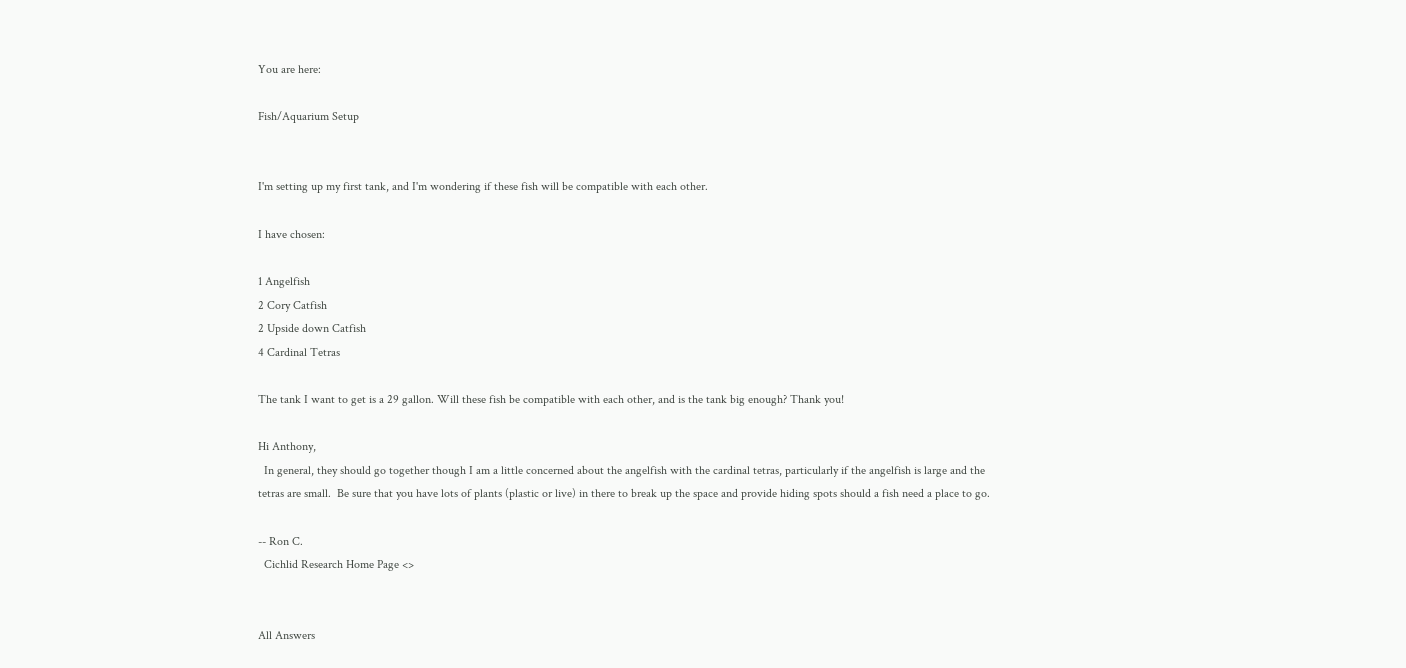You are here:

Fish/Aquarium Setup


I'm setting up my first tank, and I'm wondering if these fish will be compatible with each other.

I have chosen:

1 Angelfish
2 Cory Catfish
2 Upside down Catfish
4 Cardinal Tetras

The tank I want to get is a 29 gallon. Will these fish be compatible with each other, and is the tank big enough? Thank you!

Hi Anthony,
  In general, they should go together though I am a little concerned about the angelfish with the cardinal tetras, particularly if the angelfish is large and the tetras are small.  Be sure that you have lots of plants (plastic or live) in there to break up the space and provide hiding spots should a fish need a place to go.

-- Ron C.
  Cichlid Research Home Page <>


All Answers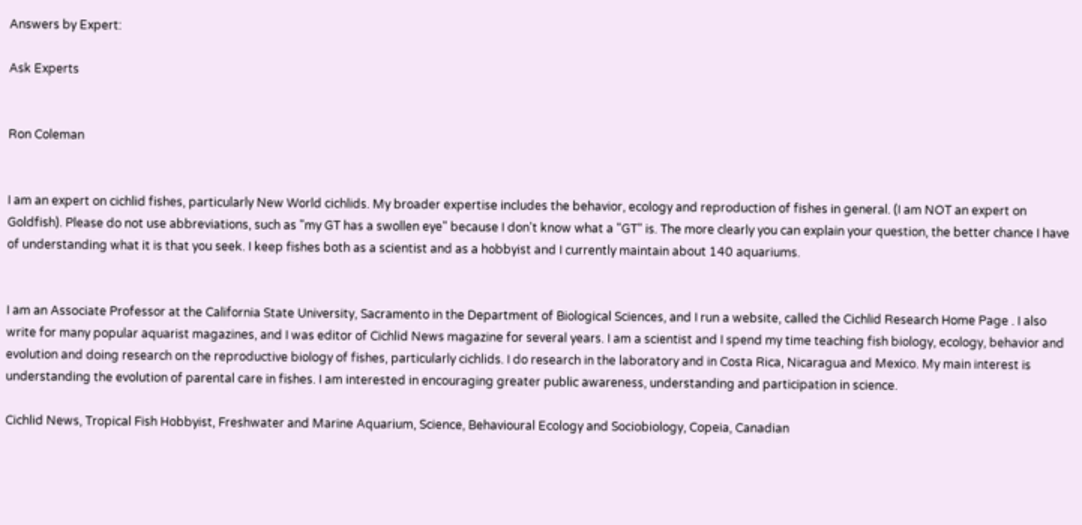Answers by Expert:

Ask Experts


Ron Coleman


I am an expert on cichlid fishes, particularly New World cichlids. My broader expertise includes the behavior, ecology and reproduction of fishes in general. (I am NOT an expert on Goldfish). Please do not use abbreviations, such as "my GT has a swollen eye" because I don't know what a "GT" is. The more clearly you can explain your question, the better chance I have of understanding what it is that you seek. I keep fishes both as a scientist and as a hobbyist and I currently maintain about 140 aquariums.


I am an Associate Professor at the California State University, Sacramento in the Department of Biological Sciences, and I run a website, called the Cichlid Research Home Page . I also write for many popular aquarist magazines, and I was editor of Cichlid News magazine for several years. I am a scientist and I spend my time teaching fish biology, ecology, behavior and evolution and doing research on the reproductive biology of fishes, particularly cichlids. I do research in the laboratory and in Costa Rica, Nicaragua and Mexico. My main interest is understanding the evolution of parental care in fishes. I am interested in encouraging greater public awareness, understanding and participation in science.

Cichlid News, Tropical Fish Hobbyist, Freshwater and Marine Aquarium, Science, Behavioural Ecology and Sociobiology, Copeia, Canadian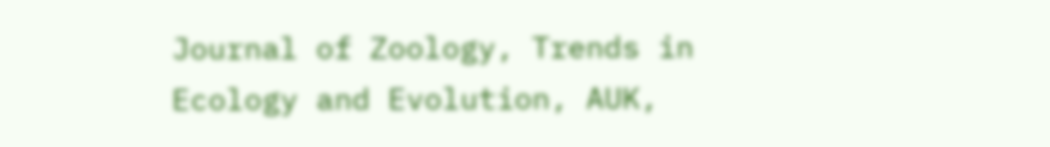Journal of Zoology, Trends in Ecology and Evolution, AUK,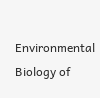Environmental Biology of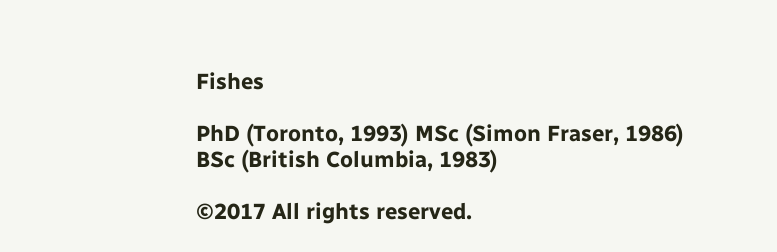Fishes

PhD (Toronto, 1993) MSc (Simon Fraser, 1986) BSc (British Columbia, 1983)

©2017 All rights reserved.